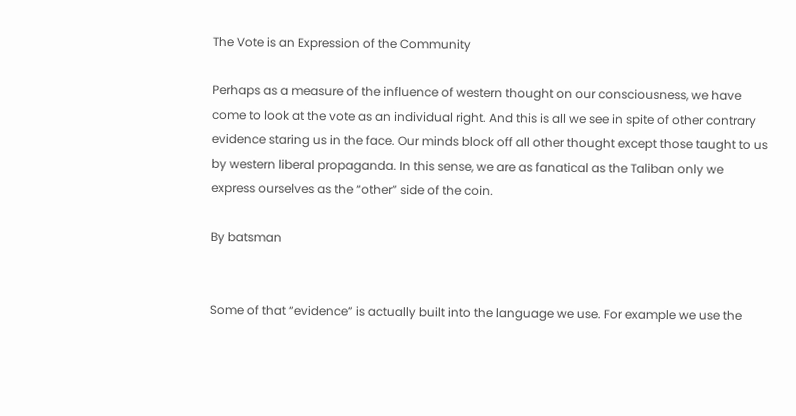The Vote is an Expression of the Community

Perhaps as a measure of the influence of western thought on our consciousness, we have come to look at the vote as an individual right. And this is all we see in spite of other contrary evidence staring us in the face. Our minds block off all other thought except those taught to us by western liberal propaganda. In this sense, we are as fanatical as the Taliban only we express ourselves as the “other” side of the coin.

By batsman


Some of that “evidence” is actually built into the language we use. For example we use the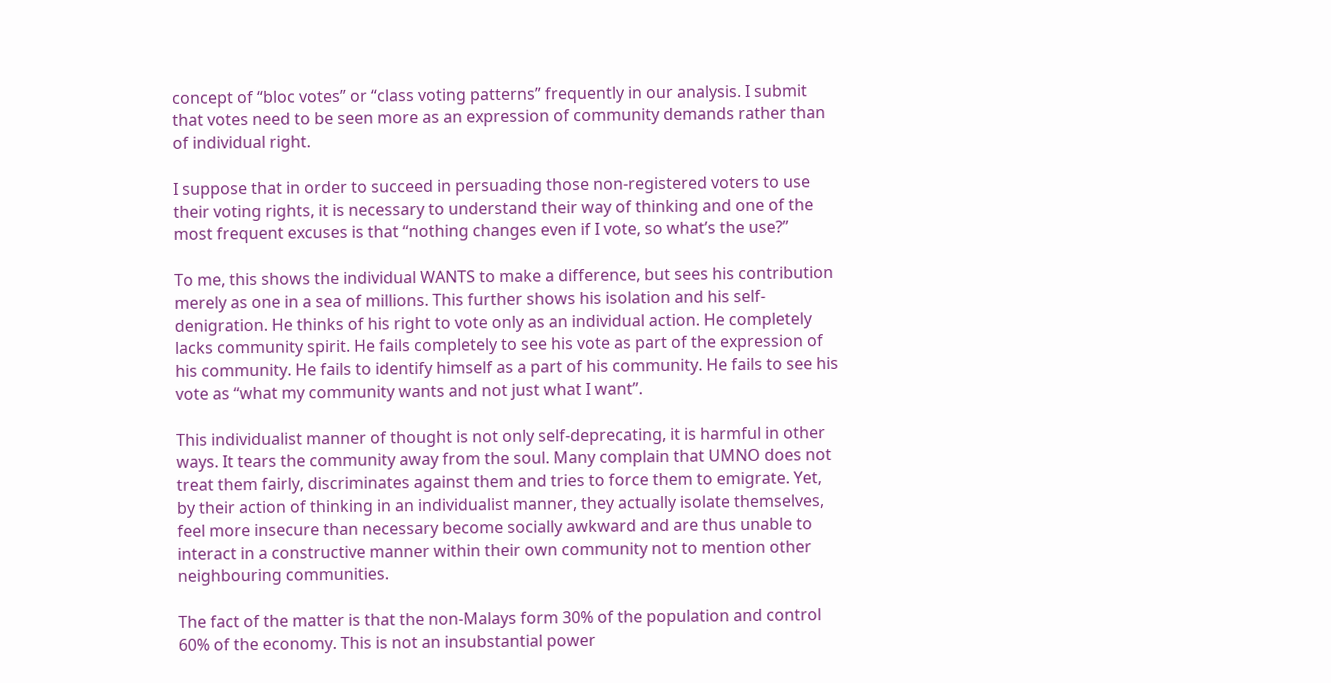concept of “bloc votes” or “class voting patterns” frequently in our analysis. I submit that votes need to be seen more as an expression of community demands rather than of individual right.

I suppose that in order to succeed in persuading those non-registered voters to use their voting rights, it is necessary to understand their way of thinking and one of the most frequent excuses is that “nothing changes even if I vote, so what’s the use?”

To me, this shows the individual WANTS to make a difference, but sees his contribution merely as one in a sea of millions. This further shows his isolation and his self-denigration. He thinks of his right to vote only as an individual action. He completely lacks community spirit. He fails completely to see his vote as part of the expression of his community. He fails to identify himself as a part of his community. He fails to see his vote as “what my community wants and not just what I want”.

This individualist manner of thought is not only self-deprecating, it is harmful in other ways. It tears the community away from the soul. Many complain that UMNO does not treat them fairly, discriminates against them and tries to force them to emigrate. Yet, by their action of thinking in an individualist manner, they actually isolate themselves, feel more insecure than necessary become socially awkward and are thus unable to interact in a constructive manner within their own community not to mention other neighbouring communities.

The fact of the matter is that the non-Malays form 30% of the population and control 60% of the economy. This is not an insubstantial power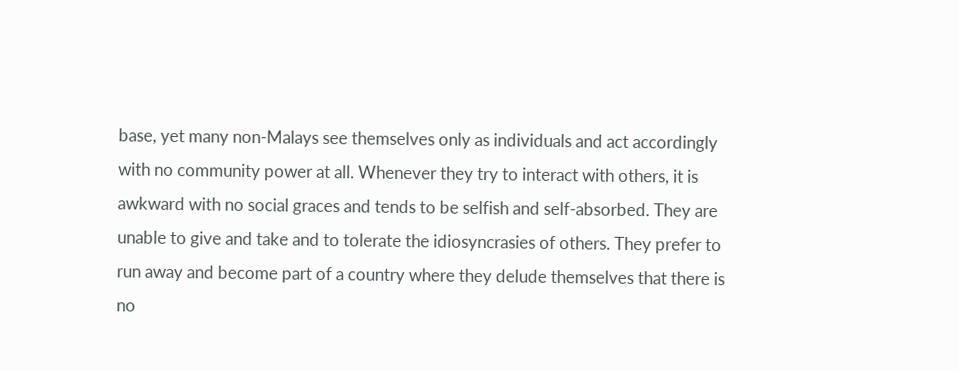base, yet many non-Malays see themselves only as individuals and act accordingly with no community power at all. Whenever they try to interact with others, it is awkward with no social graces and tends to be selfish and self-absorbed. They are unable to give and take and to tolerate the idiosyncrasies of others. They prefer to run away and become part of a country where they delude themselves that there is no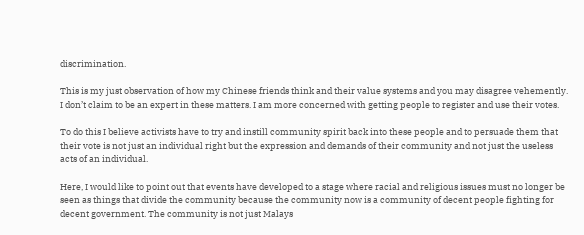discrimination.

This is my just observation of how my Chinese friends think and their value systems and you may disagree vehemently. I don’t claim to be an expert in these matters. I am more concerned with getting people to register and use their votes.

To do this I believe activists have to try and instill community spirit back into these people and to persuade them that their vote is not just an individual right but the expression and demands of their community and not just the useless acts of an individual.

Here, I would like to point out that events have developed to a stage where racial and religious issues must no longer be seen as things that divide the community because the community now is a community of decent people fighting for decent government. The community is not just Malays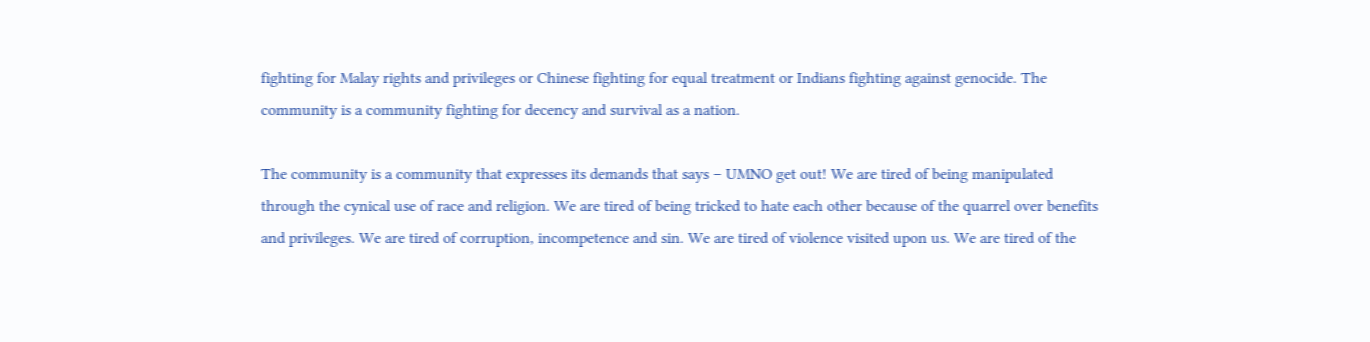fighting for Malay rights and privileges or Chinese fighting for equal treatment or Indians fighting against genocide. The community is a community fighting for decency and survival as a nation.

The community is a community that expresses its demands that says – UMNO get out! We are tired of being manipulated through the cynical use of race and religion. We are tired of being tricked to hate each other because of the quarrel over benefits and privileges. We are tired of corruption, incompetence and sin. We are tired of violence visited upon us. We are tired of the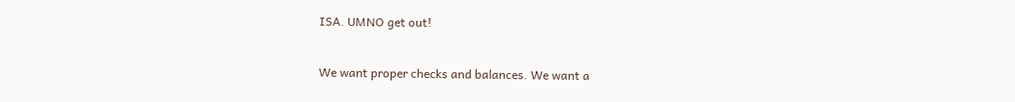ISA. UMNO get out!

We want proper checks and balances. We want a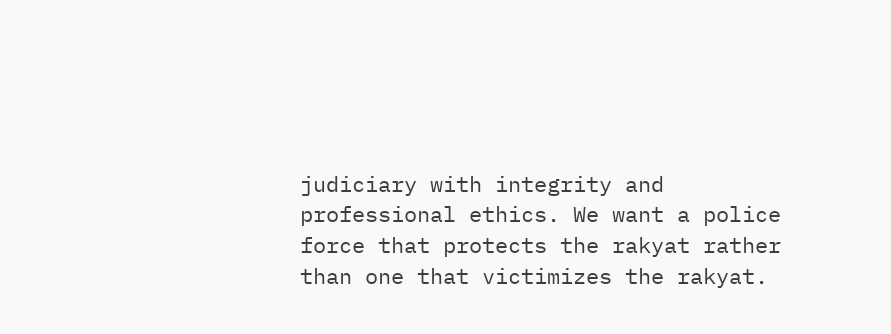judiciary with integrity and professional ethics. We want a police force that protects the rakyat rather than one that victimizes the rakyat.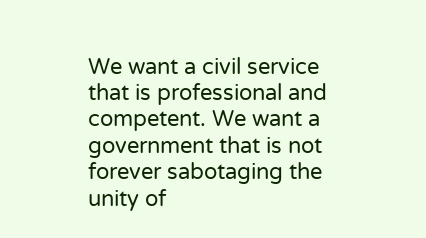We want a civil service that is professional and competent. We want a government that is not forever sabotaging the unity of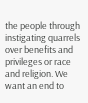the people through instigating quarrels over benefits and privileges or race and religion. We want an end to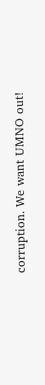corruption. We want UMNO out!